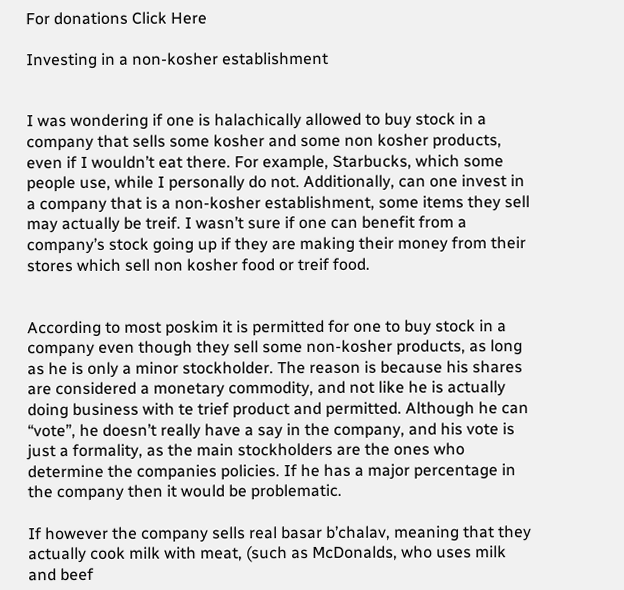For donations Click Here

Investing in a non-kosher establishment


I was wondering if one is halachically allowed to buy stock in a company that sells some kosher and some non kosher products, even if I wouldn’t eat there. For example, Starbucks, which some people use, while I personally do not. Additionally, can one invest in a company that is a non-kosher establishment, some items they sell may actually be treif. I wasn’t sure if one can benefit from a company’s stock going up if they are making their money from their stores which sell non kosher food or treif food.


According to most poskim it is permitted for one to buy stock in a company even though they sell some non-kosher products, as long as he is only a minor stockholder. The reason is because his shares are considered a monetary commodity, and not like he is actually doing business with te trief product and permitted. Although he can “vote”, he doesn’t really have a say in the company, and his vote is just a formality, as the main stockholders are the ones who determine the companies policies. If he has a major percentage in the company then it would be problematic.

If however the company sells real basar b’chalav, meaning that they actually cook milk with meat, (such as McDonalds, who uses milk and beef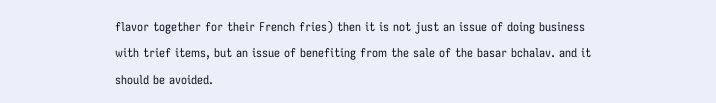flavor together for their French fries) then it is not just an issue of doing business with trief items, but an issue of benefiting from the sale of the basar bchalav. and it should be avoided.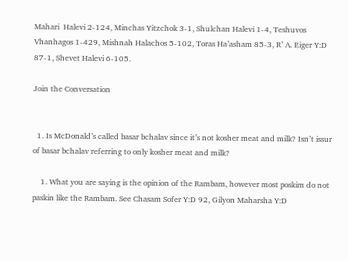Mahari  Halevi 2-124, Minchas Yitzchok 3-1, Shulchan Halevi 1-4, Teshuvos Vhanhagos 1-429, Mishnah Halachos 5-102, Toras Ha’asham 85-3, R’ A. Eiger Y:D 87-1, Shevet Halevi 6-105.

Join the Conversation


  1. Is McDonald’s called basar bchalav since it’s not kosher meat and milk? Isn’t issur of basar bchalav referring to only kosher meat and milk?

    1. What you are saying is the opinion of the Rambam, however most poskim do not paskin like the Rambam. See Chasam Sofer Y:D 92, Gilyon Maharsha Y:D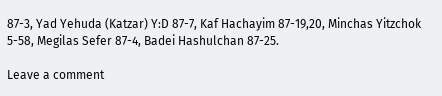87-3, Yad Yehuda (Katzar) Y:D 87-7, Kaf Hachayim 87-19,20, Minchas Yitzchok 5-58, Megilas Sefer 87-4, Badei Hashulchan 87-25.

Leave a comment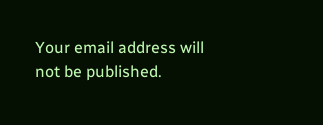Your email address will not be published.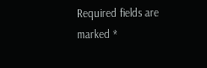Required fields are marked *